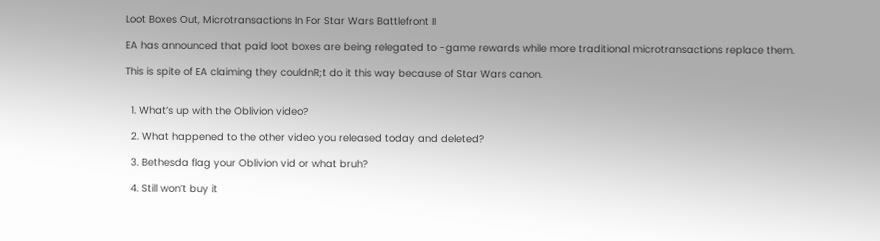Loot Boxes Out, Microtransactions In For Star Wars Battlefront II

EA has announced that paid loot boxes are being relegated to -game rewards while more traditional microtransactions replace them.

This is spite of EA claiming they couldnR;t do it this way because of Star Wars canon.


  1. What’s up with the Oblivion video?

  2. What happened to the other video you released today and deleted?

  3. Bethesda flag your Oblivion vid or what bruh?

  4. Still won’t buy it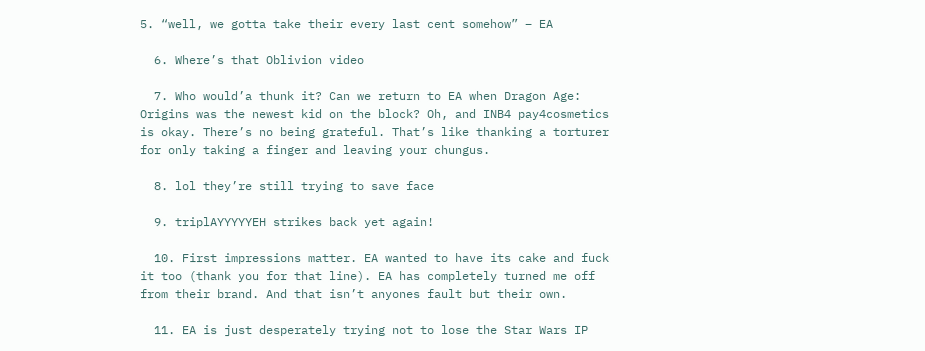5. “well, we gotta take their every last cent somehow” – EA

  6. Where’s that Oblivion video

  7. Who would’a thunk it? Can we return to EA when Dragon Age: Origins was the newest kid on the block? Oh, and INB4 pay4cosmetics is okay. There’s no being grateful. That’s like thanking a torturer for only taking a finger and leaving your chungus.

  8. lol they’re still trying to save face

  9. triplAYYYYYEH strikes back yet again!

  10. First impressions matter. EA wanted to have its cake and fuck it too (thank you for that line). EA has completely turned me off from their brand. And that isn’t anyones fault but their own.

  11. EA is just desperately trying not to lose the Star Wars IP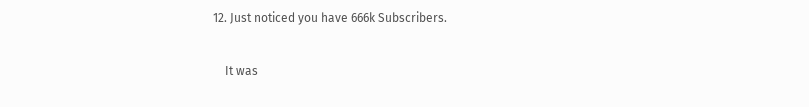12. Just noticed you have 666k Subscribers.

    It was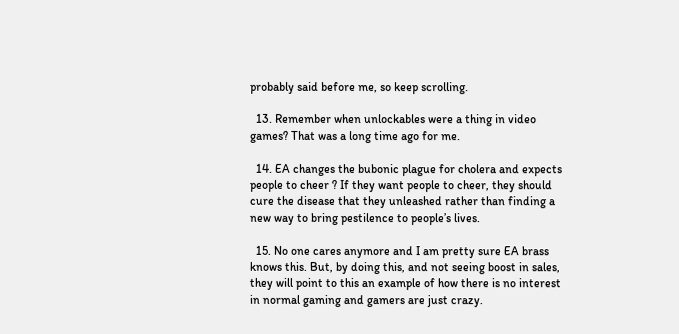probably said before me, so keep scrolling.

  13. Remember when unlockables were a thing in video games? That was a long time ago for me.

  14. EA changes the bubonic plague for cholera and expects people to cheer ? If they want people to cheer, they should cure the disease that they unleashed rather than finding a new way to bring pestilence to people’s lives.

  15. No one cares anymore and I am pretty sure EA brass knows this. But, by doing this, and not seeing boost in sales, they will point to this an example of how there is no interest in normal gaming and gamers are just crazy.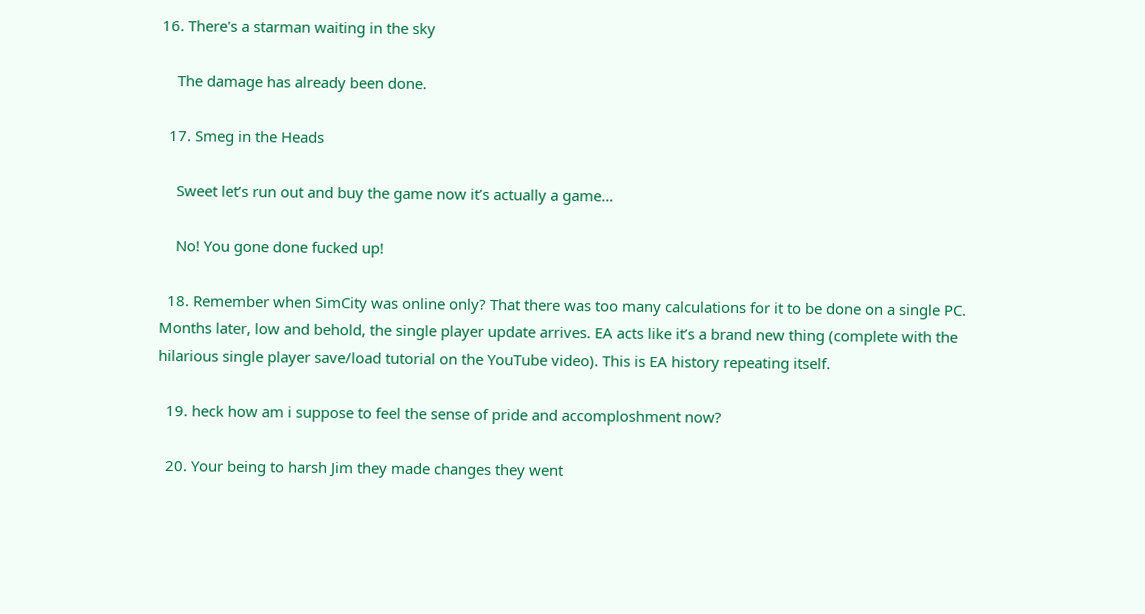16. There's a starman waiting in the sky

    The damage has already been done.

  17. Smeg in the Heads

    Sweet let’s run out and buy the game now it’s actually a game…

    No! You gone done fucked up!

  18. Remember when SimCity was online only? That there was too many calculations for it to be done on a single PC. Months later, low and behold, the single player update arrives. EA acts like it’s a brand new thing (complete with the hilarious single player save/load tutorial on the YouTube video). This is EA history repeating itself.

  19. heck how am i suppose to feel the sense of pride and accomploshment now?

  20. Your being to harsh Jim they made changes they went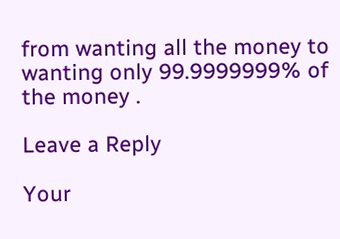from wanting all the money to wanting only 99.9999999% of the money .

Leave a Reply

Your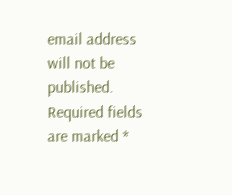email address will not be published. Required fields are marked *